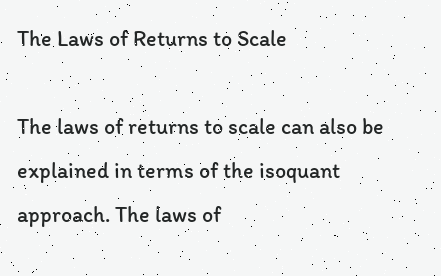The Laws of Returns to Scale

The laws of returns to scale can also be explained in terms of the isoquant approach. The laws of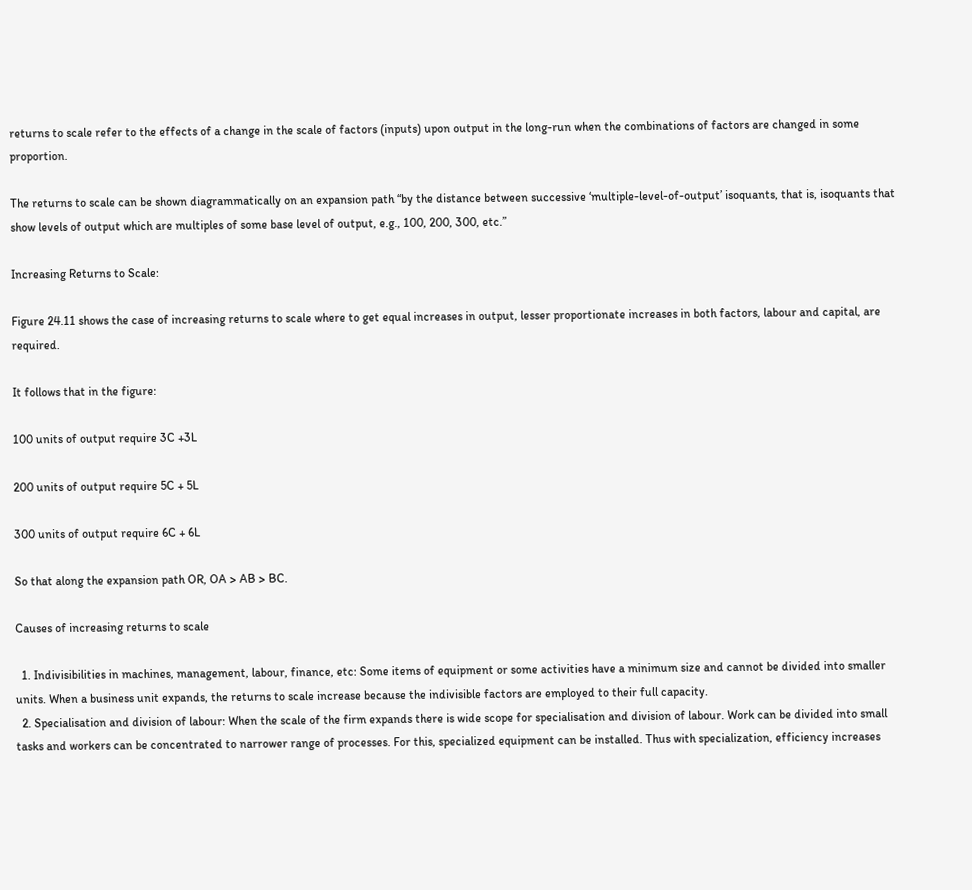returns to scale refer to the effects of a change in the scale of factors (inputs) upon output in the long-run when the combinations of factors are changed in some proportion.

The returns to scale can be shown diagrammatically on an expansion path “by the distance between successive ‘multiple-level-of-output’ isoquants, that is, isoquants that show levels of output which are multiples of some base level of output, e.g., 100, 200, 300, etc.”

Increasing Returns to Scale:

Figure 24.11 shows the case of increasing returns to scale where to get equal increases in output, lesser proportionate increases in both factors, labour and capital, are required.

It follows that in the figure:

100 units of output require 3C +3L

200 units of output require 5C + 5L

300 units of output require 6C + 6L

So that along the expansion path OR, OA > AB > BC.

Causes of increasing returns to scale

  1. Indivisibilities in machines, management, labour, finance, etc: Some items of equipment or some activities have a minimum size and cannot be divided into smaller units. When a business unit expands, the returns to scale increase because the indivisible factors are employed to their full capacity.
  2. Specialisation and division of labour: When the scale of the firm expands there is wide scope for specialisation and division of labour. Work can be divided into small tasks and workers can be concentrated to narrower range of processes. For this, specialized equipment can be installed. Thus with specialization, efficiency increases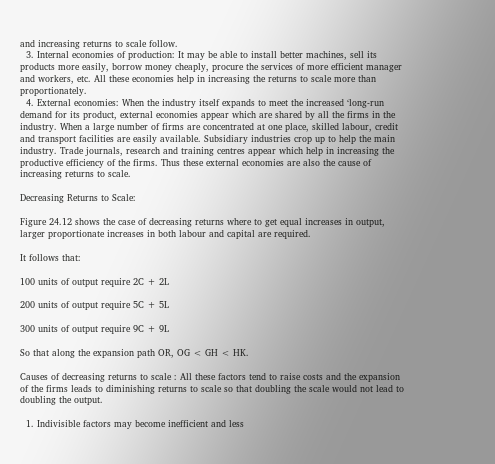and increasing returns to scale follow.
  3. Internal economies of production: It may be able to install better machines, sell its products more easily, borrow money cheaply, procure the services of more efficient manager and workers, etc. All these economies help in increasing the returns to scale more than proportionately.
  4. External economies: When the industry itself expands to meet the increased ‘long-run demand for its product, external economies appear which are shared by all the firms in the industry. When a large number of firms are concentrated at one place, skilled labour, credit and transport facilities are easily available. Subsidiary industries crop up to help the main industry. Trade journals, research and training centres appear which help in increasing the productive efficiency of the firms. Thus these external economies are also the cause of increasing returns to scale.

Decreasing Returns to Scale:

Figure 24.12 shows the case of decreasing returns where to get equal increases in output, larger proportionate increases in both labour and capital are required.

It follows that:

100 units of output require 2C + 2L

200 units of output require 5C + 5L

300 units of output require 9C + 9L

So that along the expansion path OR, OG < GH < HK.

Causes of decreasing returns to scale : All these factors tend to raise costs and the expansion of the firms leads to diminishing returns to scale so that doubling the scale would not lead to doubling the output.

  1. Indivisible factors may become inefficient and less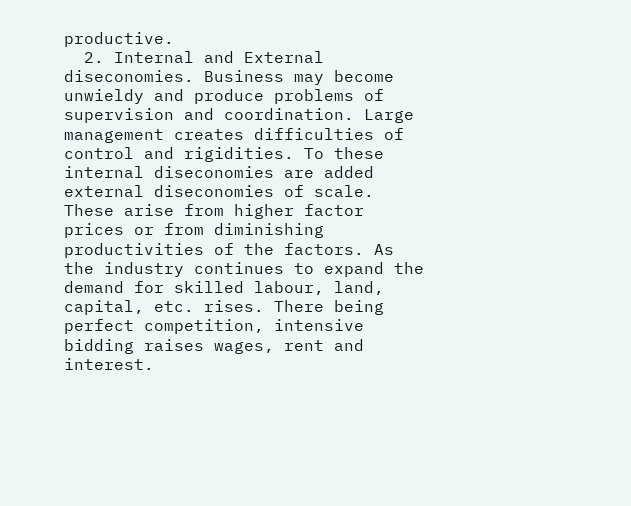productive.
  2. Internal and External diseconomies. Business may become unwieldy and produce problems of supervision and coordination. Large management creates difficulties of control and rigidities. To these internal diseconomies are added external diseconomies of scale. These arise from higher factor prices or from diminishing productivities of the factors. As the industry continues to expand the demand for skilled labour, land, capital, etc. rises. There being perfect competition, intensive bidding raises wages, rent and interest.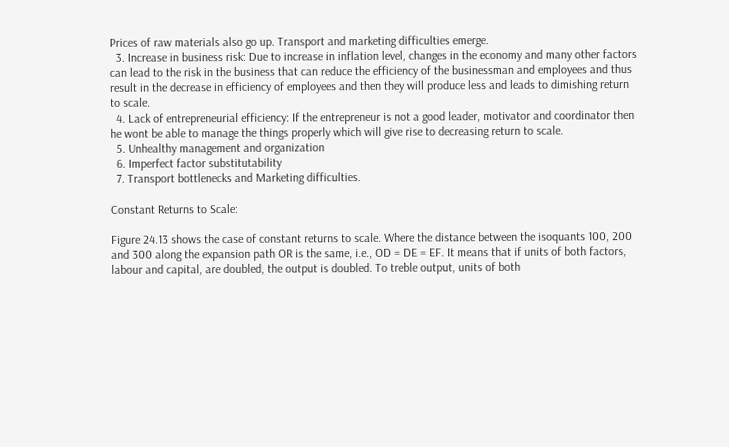Prices of raw materials also go up. Transport and marketing difficulties emerge.
  3. Increase in business risk: Due to increase in inflation level, changes in the economy and many other factors can lead to the risk in the business that can reduce the efficiency of the businessman and employees and thus result in the decrease in efficiency of employees and then they will produce less and leads to dimishing return to scale.
  4. Lack of entrepreneurial efficiency: If the entrepreneur is not a good leader, motivator and coordinator then he wont be able to manage the things properly which will give rise to decreasing return to scale.
  5. Unhealthy management and organization
  6. Imperfect factor substitutability
  7. Transport bottlenecks and Marketing difficulties.

Constant Returns to Scale:

Figure 24.13 shows the case of constant returns to scale. Where the distance between the isoquants 100, 200 and 300 along the expansion path OR is the same, i.e., OD = DE = EF. It means that if units of both factors, labour and capital, are doubled, the output is doubled. To treble output, units of both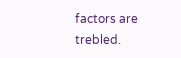factors are trebled.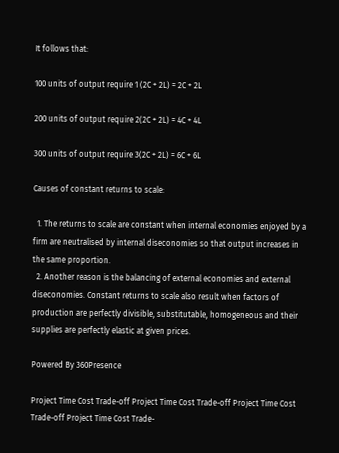It follows that:

100 units of output require 1 (2C + 2L) = 2C + 2L

200 units of output require 2(2C + 2L) = 4C + 4L

300 units of output require 3(2C + 2L) = 6C + 6L

Causes of constant returns to scale:

  1. The returns to scale are constant when internal economies enjoyed by a firm are neutralised by internal diseconomies so that output increases in the same proportion.
  2. Another reason is the balancing of external economies and external diseconomies. Constant returns to scale also result when factors of production are perfectly divisible, substitutable, homogeneous and their supplies are perfectly elastic at given prices.

Powered By 360Presence

Project Time Cost Trade-off Project Time Cost Trade-off Project Time Cost Trade-off Project Time Cost Trade-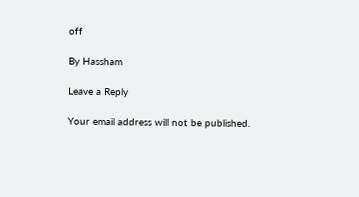off

By Hassham

Leave a Reply

Your email address will not be published.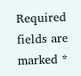Required fields are marked *